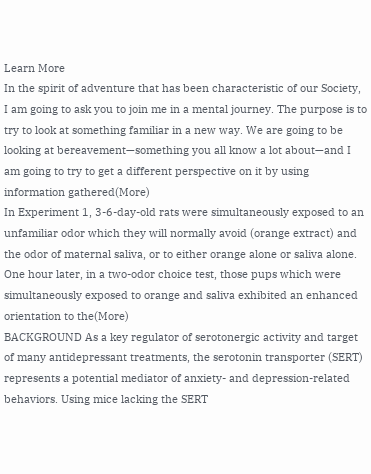Learn More
In the spirit of adventure that has been characteristic of our Society, I am going to ask you to join me in a mental journey. The purpose is to try to look at something familiar in a new way. We are going to be looking at bereavement—something you all know a lot about—and I am going to try to get a different perspective on it by using information gathered(More)
In Experiment 1, 3-6-day-old rats were simultaneously exposed to an unfamiliar odor which they will normally avoid (orange extract) and the odor of maternal saliva, or to either orange alone or saliva alone. One hour later, in a two-odor choice test, those pups which were simultaneously exposed to orange and saliva exhibited an enhanced orientation to the(More)
BACKGROUND As a key regulator of serotonergic activity and target of many antidepressant treatments, the serotonin transporter (SERT) represents a potential mediator of anxiety- and depression-related behaviors. Using mice lacking the SERT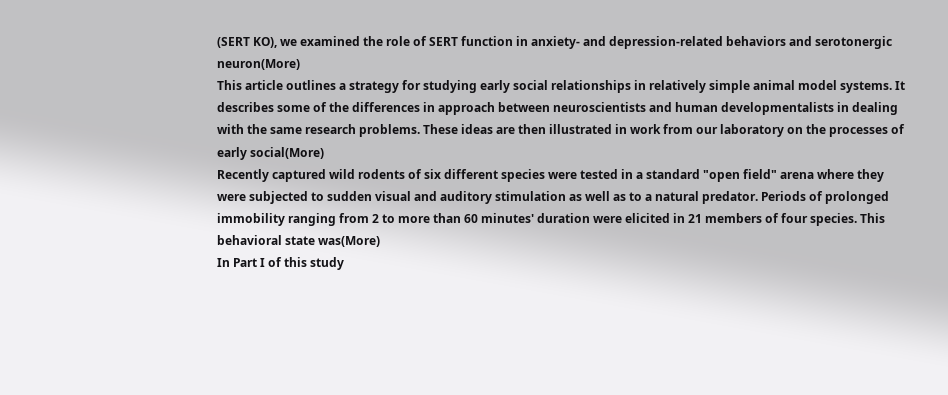(SERT KO), we examined the role of SERT function in anxiety- and depression-related behaviors and serotonergic neuron(More)
This article outlines a strategy for studying early social relationships in relatively simple animal model systems. It describes some of the differences in approach between neuroscientists and human developmentalists in dealing with the same research problems. These ideas are then illustrated in work from our laboratory on the processes of early social(More)
Recently captured wild rodents of six different species were tested in a standard "open field" arena where they were subjected to sudden visual and auditory stimulation as well as to a natural predator. Periods of prolonged immobility ranging from 2 to more than 60 minutes' duration were elicited in 21 members of four species. This behavioral state was(More)
In Part I of this study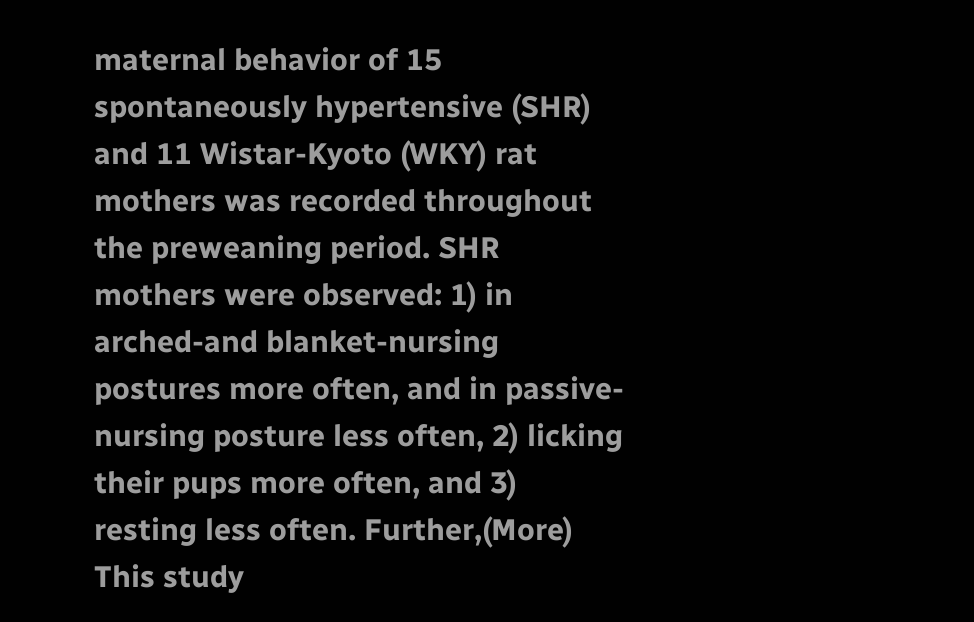maternal behavior of 15 spontaneously hypertensive (SHR) and 11 Wistar-Kyoto (WKY) rat mothers was recorded throughout the preweaning period. SHR mothers were observed: 1) in arched-and blanket-nursing postures more often, and in passive-nursing posture less often, 2) licking their pups more often, and 3) resting less often. Further,(More)
This study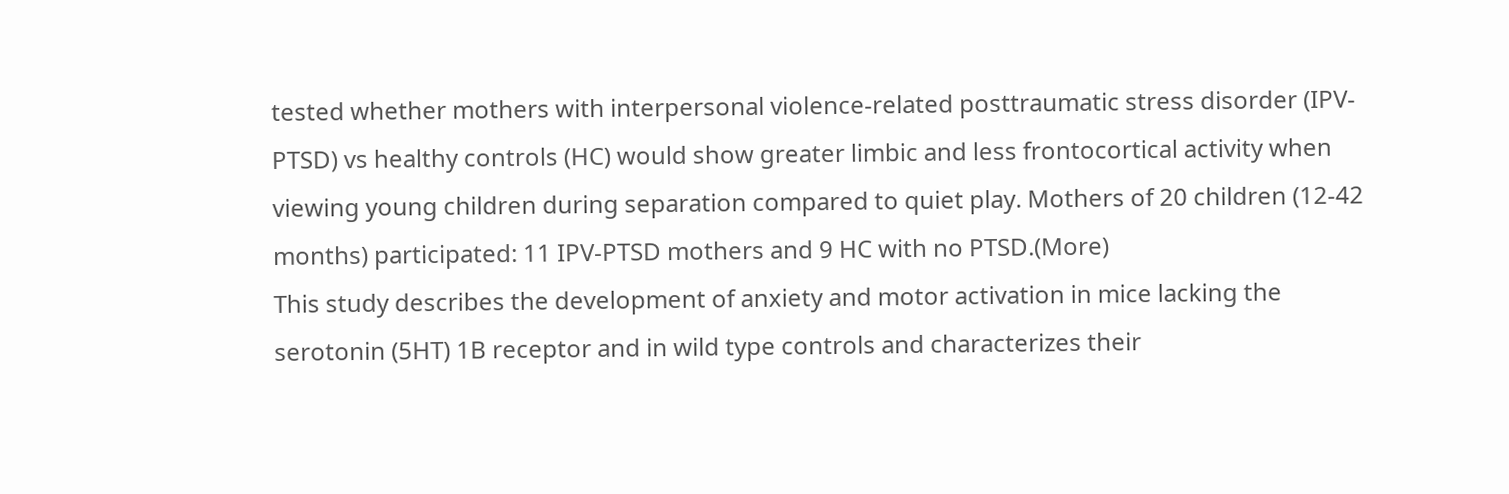tested whether mothers with interpersonal violence-related posttraumatic stress disorder (IPV-PTSD) vs healthy controls (HC) would show greater limbic and less frontocortical activity when viewing young children during separation compared to quiet play. Mothers of 20 children (12-42 months) participated: 11 IPV-PTSD mothers and 9 HC with no PTSD.(More)
This study describes the development of anxiety and motor activation in mice lacking the serotonin (5HT) 1B receptor and in wild type controls and characterizes their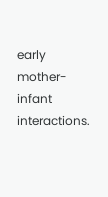early mother-infant interactions.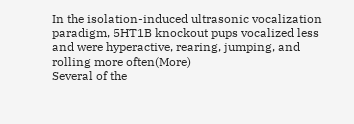In the isolation-induced ultrasonic vocalization paradigm, 5HT1B knockout pups vocalized less and were hyperactive, rearing, jumping, and rolling more often(More)
Several of the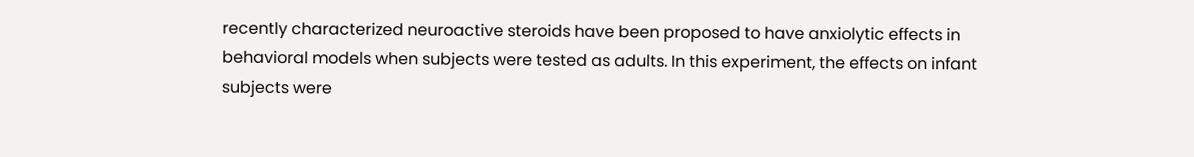recently characterized neuroactive steroids have been proposed to have anxiolytic effects in behavioral models when subjects were tested as adults. In this experiment, the effects on infant subjects were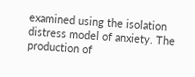examined using the isolation distress model of anxiety. The production of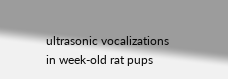ultrasonic vocalizations in week-old rat pups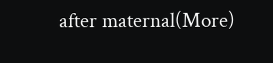after maternal(More)